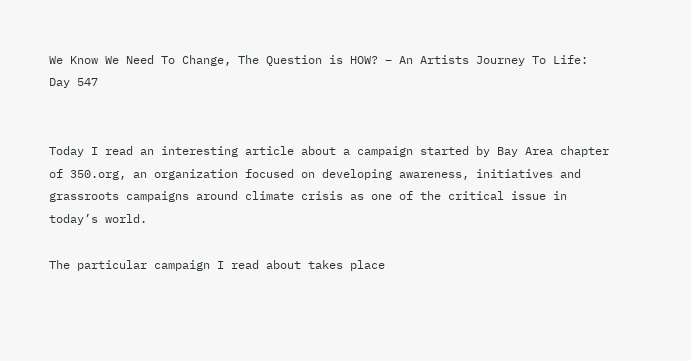We Know We Need To Change, The Question is HOW? – An Artists Journey To Life: Day 547


Today I read an interesting article about a campaign started by Bay Area chapter of 350.org, an organization focused on developing awareness, initiatives and grassroots campaigns around climate crisis as one of the critical issue in today’s world.

The particular campaign I read about takes place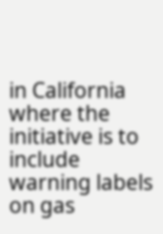in California where the initiative is to include warning labels on gas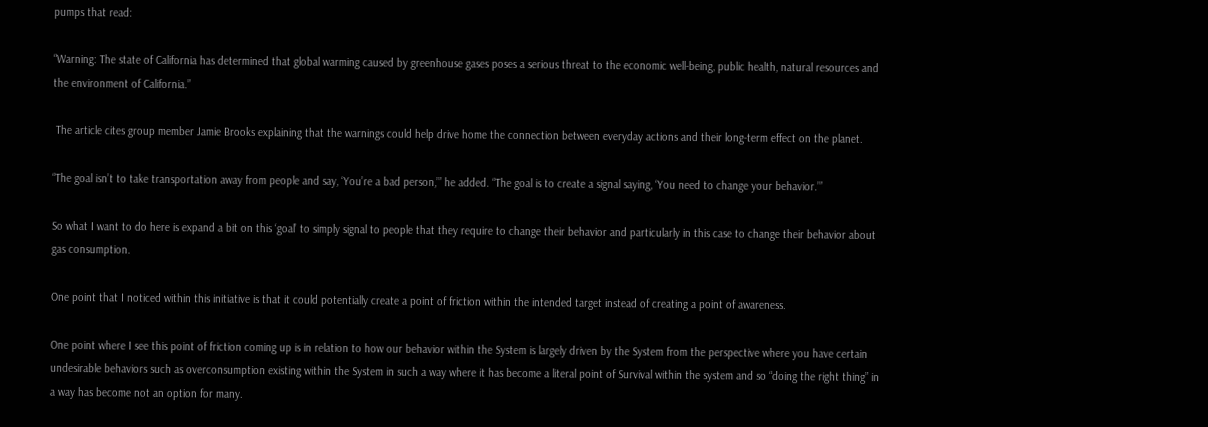pumps that read:

“Warning: The state of California has determined that global warming caused by greenhouse gases poses a serious threat to the economic well-being, public health, natural resources and the environment of California.”

 The article cites group member Jamie Brooks explaining that the warnings could help drive home the connection between everyday actions and their long-term effect on the planet.

“The goal isn’t to take transportation away from people and say, ‘You’re a bad person,’” he added. “The goal is to create a signal saying, ‘You need to change your behavior.’”

So what I want to do here is expand a bit on this ‘goal’ to simply signal to people that they require to change their behavior and particularly in this case to change their behavior about gas consumption.

One point that I noticed within this initiative is that it could potentially create a point of friction within the intended target instead of creating a point of awareness.

One point where I see this point of friction coming up is in relation to how our behavior within the System is largely driven by the System from the perspective where you have certain undesirable behaviors such as overconsumption existing within the System in such a way where it has become a literal point of Survival within the system and so “doing the right thing” in a way has become not an option for many.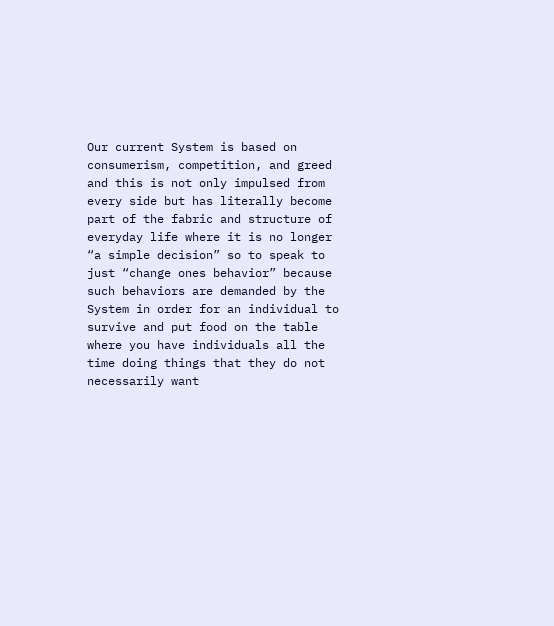Our current System is based on consumerism, competition, and greed and this is not only impulsed from every side but has literally become part of the fabric and structure of everyday life where it is no longer “a simple decision” so to speak to just “change ones behavior” because such behaviors are demanded by the System in order for an individual to survive and put food on the table where you have individuals all the time doing things that they do not necessarily want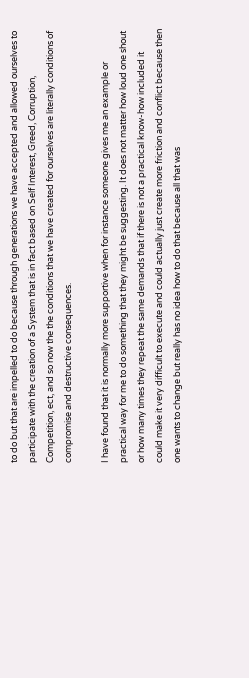to do but that are impelled to do because through generations we have accepted and allowed ourselves to participate with the creation of a System that is in fact based on Self Interest, Greed, Corruption, Competition, ect, and so now the the conditions that we have created for ourselves are literally conditions of compromise and destructive consequences.

I have found that it is normally more supportive when for instance someone gives me an example or practical way for me to do something that they might be suggesting. It does not matter how loud one shout or how many times they repeat the same demands that if there is not a practical know-how included it could make it very difficult to execute and could actually just create more friction and conflict because then one wants to change but really has no idea how to do that because all that was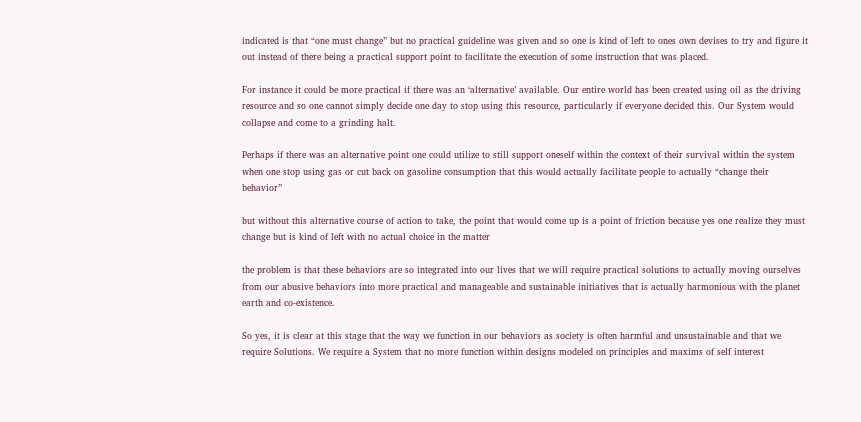indicated is that “one must change” but no practical guideline was given and so one is kind of left to ones own devises to try and figure it out instead of there being a practical support point to facilitate the execution of some instruction that was placed.

For instance it could be more practical if there was an ‘alternative’ available. Our entire world has been created using oil as the driving resource and so one cannot simply decide one day to stop using this resource, particularly if everyone decided this. Our System would collapse and come to a grinding halt.

Perhaps if there was an alternative point one could utilize to still support oneself within the context of their survival within the system when one stop using gas or cut back on gasoline consumption that this would actually facilitate people to actually “change their behavior”

but without this alternative course of action to take, the point that would come up is a point of friction because yes one realize they must change but is kind of left with no actual choice in the matter

the problem is that these behaviors are so integrated into our lives that we will require practical solutions to actually moving ourselves from our abusive behaviors into more practical and manageable and sustainable initiatives that is actually harmonious with the planet earth and co-existence.

So yes, it is clear at this stage that the way we function in our behaviors as society is often harmful and unsustainable and that we require Solutions. We require a System that no more function within designs modeled on principles and maxims of self interest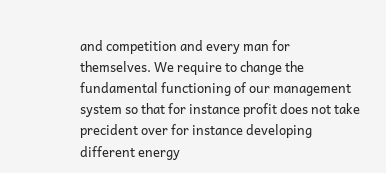and competition and every man for themselves. We require to change the fundamental functioning of our management system so that for instance profit does not take precident over for instance developing different energy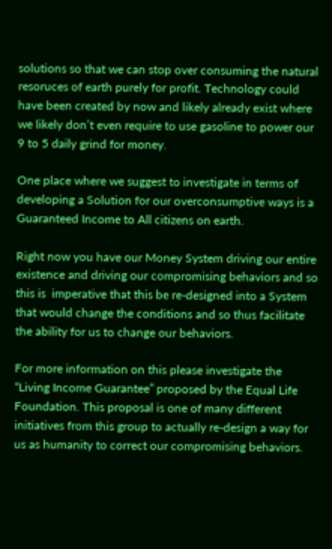solutions so that we can stop over consuming the natural resoruces of earth purely for profit. Technology could have been created by now and likely already exist where we likely don’t even require to use gasoline to power our 9 to 5 daily grind for money.

One place where we suggest to investigate in terms of developing a Solution for our overconsumptive ways is a Guaranteed Income to All citizens on earth.

Right now you have our Money System driving our entire existence and driving our compromising behaviors and so this is  imperative that this be re-designed into a System that would change the conditions and so thus facilitate the ability for us to change our behaviors.

For more information on this please investigate the “Living Income Guarantee” proposed by the Equal Life Foundation. This proposal is one of many different initiatives from this group to actually re-design a way for us as humanity to correct our compromising behaviors.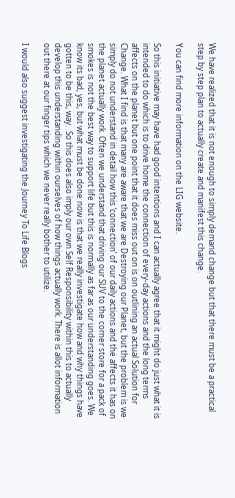We have realized that it is not enough to simply demand change but that there must be a practical step by step plan to actually create and manifest this change.

You can find more information on the LIG website.

So this initiative may have had good intentions and I can actually agree that it might do just what it is intended to do which is to drive home the connection of every-day actions and the long terms affects on the planet but one point that it does miss out on is on outlining an actual Solution for Change. What I find is that many are aware that we are Destroying our Planet, but the problem is we simply do not understand in detail how this ‘connection’ of our daily actions and the affects it has on the planet actually work. Often we understand that driving our SUV to the corner store for a pack of smokes is not the best way to support life but this is normally as far as our understanding goes. We know its bad, yes, but what must be done now is that we really investigate how and why things have gotten to be this, way.  So this does also imply our own Self Responsibility within this to actually develop this understanding within ourselves of how things actually work. There is allot information out there at our finger tips which we never really bother to utilize.

I would also suggest investigating the Journey To Life Blogs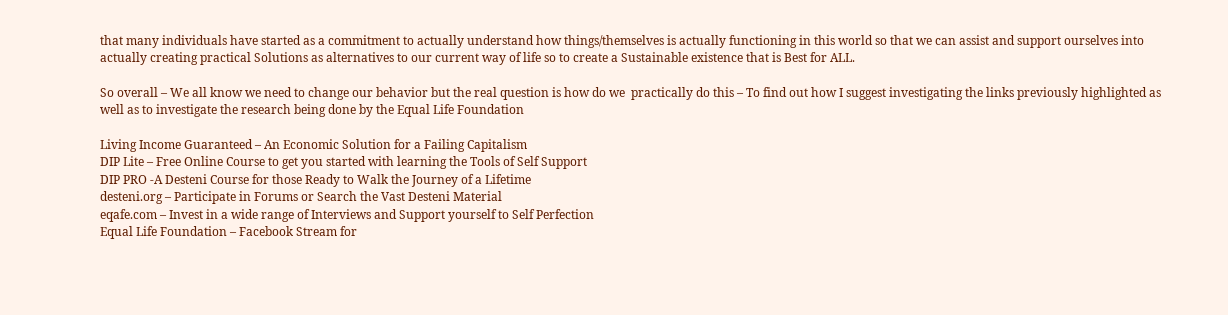that many individuals have started as a commitment to actually understand how things/themselves is actually functioning in this world so that we can assist and support ourselves into actually creating practical Solutions as alternatives to our current way of life so to create a Sustainable existence that is Best for ALL.

So overall – We all know we need to change our behavior but the real question is how do we  practically do this – To find out how I suggest investigating the links previously highlighted as well as to investigate the research being done by the Equal Life Foundation

Living Income Guaranteed – An Economic Solution for a Failing Capitalism
DIP Lite – Free Online Course to get you started with learning the Tools of Self Support
DIP PRO -A Desteni Course for those Ready to Walk the Journey of a Lifetime
desteni.org – Participate in Forums or Search the Vast Desteni Material
eqafe.com – Invest in a wide range of Interviews and Support yourself to Self Perfection
Equal Life Foundation – Facebook Stream for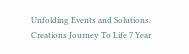Unfolding Events and Solutions.
Creations Journey To Life 7 Year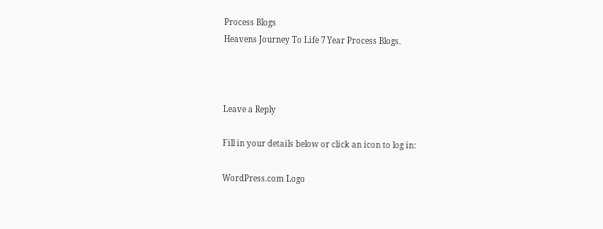Process Blogs
Heavens Journey To Life 7 Year Process Blogs.



Leave a Reply

Fill in your details below or click an icon to log in:

WordPress.com Logo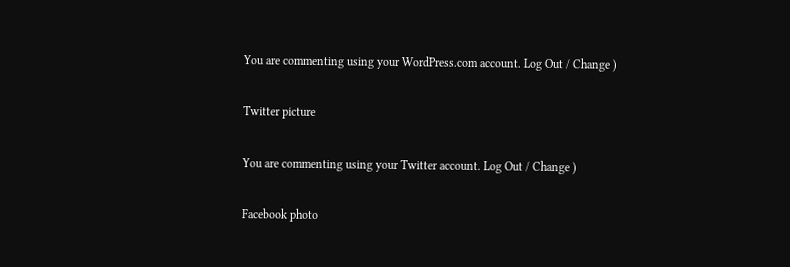You are commenting using your WordPress.com account. Log Out / Change )

Twitter picture

You are commenting using your Twitter account. Log Out / Change )

Facebook photo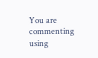You are commenting using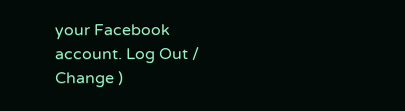your Facebook account. Log Out / Change )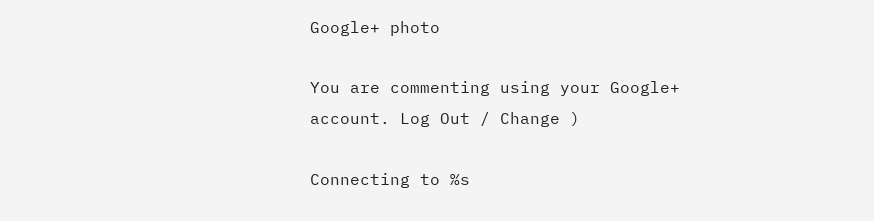Google+ photo

You are commenting using your Google+ account. Log Out / Change )

Connecting to %s